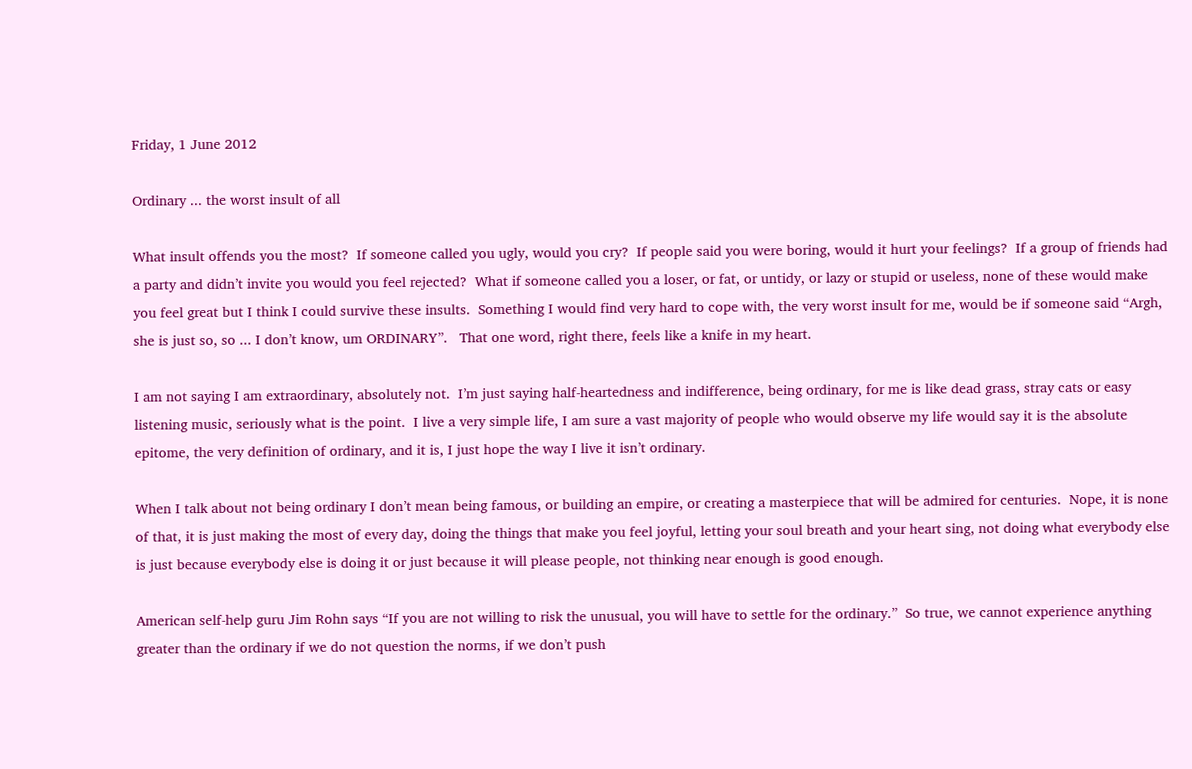Friday, 1 June 2012

Ordinary ... the worst insult of all

What insult offends you the most?  If someone called you ugly, would you cry?  If people said you were boring, would it hurt your feelings?  If a group of friends had a party and didn’t invite you would you feel rejected?  What if someone called you a loser, or fat, or untidy, or lazy or stupid or useless, none of these would make you feel great but I think I could survive these insults.  Something I would find very hard to cope with, the very worst insult for me, would be if someone said “Argh, she is just so, so ... I don’t know, um ORDINARY”.   That one word, right there, feels like a knife in my heart.

I am not saying I am extraordinary, absolutely not.  I’m just saying half-heartedness and indifference, being ordinary, for me is like dead grass, stray cats or easy listening music, seriously what is the point.  I live a very simple life, I am sure a vast majority of people who would observe my life would say it is the absolute epitome, the very definition of ordinary, and it is, I just hope the way I live it isn’t ordinary.

When I talk about not being ordinary I don’t mean being famous, or building an empire, or creating a masterpiece that will be admired for centuries.  Nope, it is none of that, it is just making the most of every day, doing the things that make you feel joyful, letting your soul breath and your heart sing, not doing what everybody else is just because everybody else is doing it or just because it will please people, not thinking near enough is good enough.

American self-help guru Jim Rohn says “If you are not willing to risk the unusual, you will have to settle for the ordinary.”  So true, we cannot experience anything greater than the ordinary if we do not question the norms, if we don’t push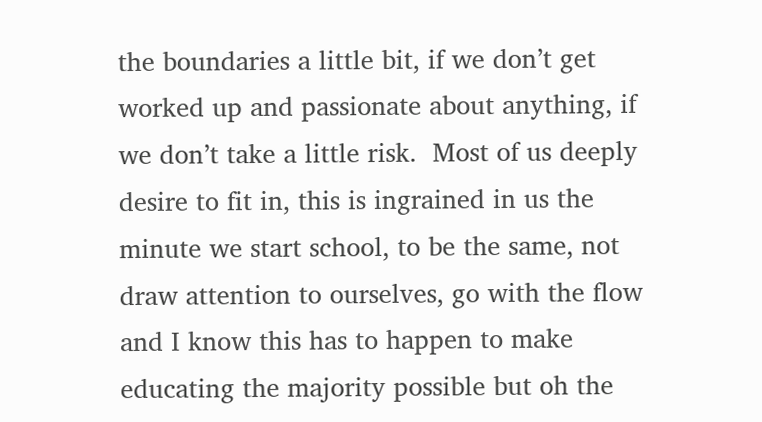the boundaries a little bit, if we don’t get worked up and passionate about anything, if we don’t take a little risk.  Most of us deeply desire to fit in, this is ingrained in us the minute we start school, to be the same, not draw attention to ourselves, go with the flow and I know this has to happen to make educating the majority possible but oh the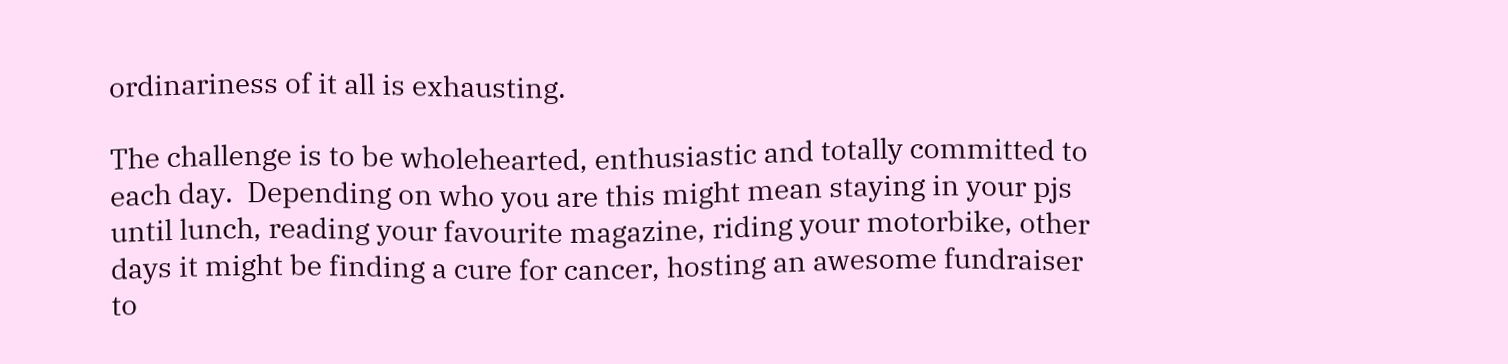ordinariness of it all is exhausting.

The challenge is to be wholehearted, enthusiastic and totally committed to each day.  Depending on who you are this might mean staying in your pjs until lunch, reading your favourite magazine, riding your motorbike, other days it might be finding a cure for cancer, hosting an awesome fundraiser to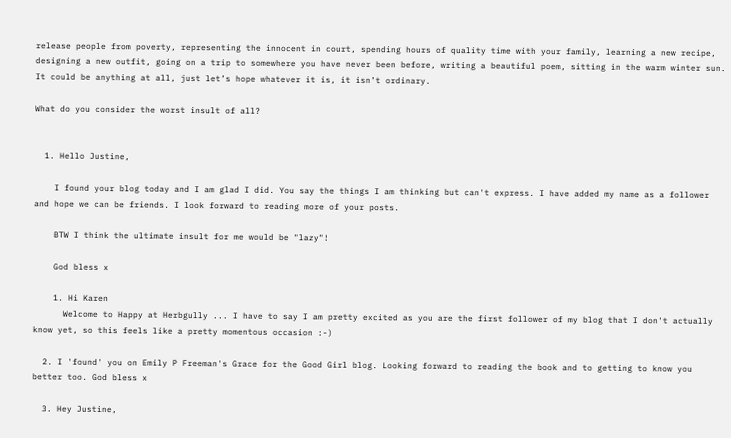release people from poverty, representing the innocent in court, spending hours of quality time with your family, learning a new recipe, designing a new outfit, going on a trip to somewhere you have never been before, writing a beautiful poem, sitting in the warm winter sun.  It could be anything at all, just let’s hope whatever it is, it isn’t ordinary.

What do you consider the worst insult of all?


  1. Hello Justine,

    I found your blog today and I am glad I did. You say the things I am thinking but can't express. I have added my name as a follower and hope we can be friends. I look forward to reading more of your posts.

    BTW I think the ultimate insult for me would be "lazy"!

    God bless x

    1. Hi Karen
      Welcome to Happy at Herbgully ... I have to say I am pretty excited as you are the first follower of my blog that I don't actually know yet, so this feels like a pretty momentous occasion :-)

  2. I 'found' you on Emily P Freeman's Grace for the Good Girl blog. Looking forward to reading the book and to getting to know you better too. God bless x

  3. Hey Justine,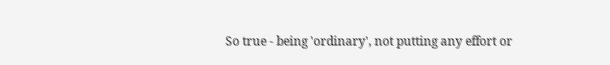So true - being 'ordinary', not putting any effort or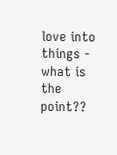love into things - what is the point??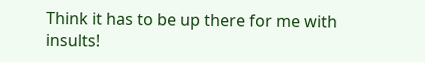Think it has to be up there for me with insults!